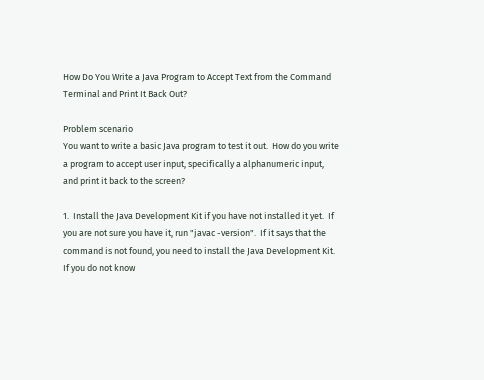How Do You Write a Java Program to Accept Text from the Command Terminal and Print It Back Out?

Problem scenario
You want to write a basic Java program to test it out.  How do you write a program to accept user input, specifically a alphanumeric input, and print it back to the screen?

1.  Install the Java Development Kit if you have not installed it yet.  If you are not sure you have it, run "javac -version".  If it says that the command is not found, you need to install the Java Development Kit.  If you do not know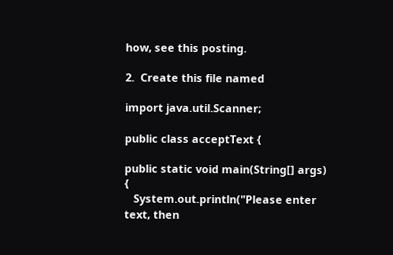how, see this posting.

2.  Create this file named

import java.util.Scanner;

public class acceptText {

public static void main(String[] args) {
   System.out.println("Please enter text, then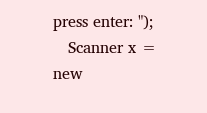press enter: ");
   Scanner x = new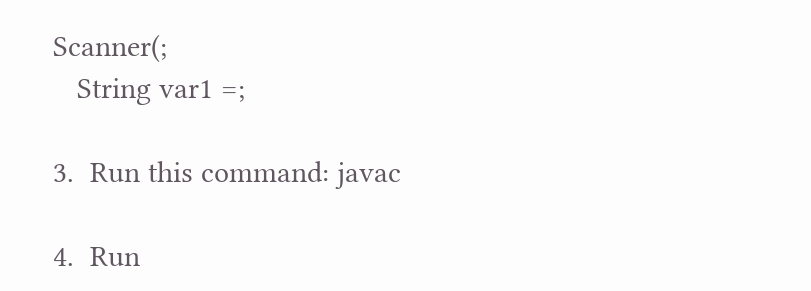Scanner(;
   String var1 =;

3.  Run this command: javac

4.  Run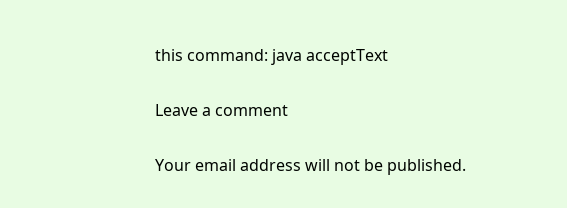this command: java acceptText

Leave a comment

Your email address will not be published.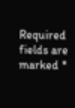Required fields are marked *